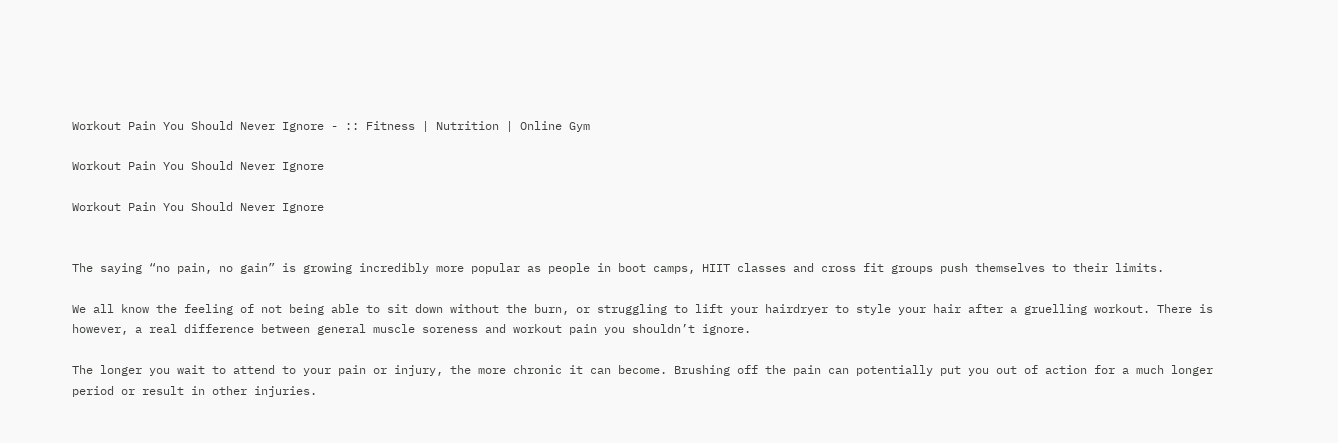Workout Pain You Should Never Ignore - :: Fitness | Nutrition | Online Gym

Workout Pain You Should Never Ignore

Workout Pain You Should Never Ignore


The saying “no pain, no gain” is growing incredibly more popular as people in boot camps, HIIT classes and cross fit groups push themselves to their limits.

We all know the feeling of not being able to sit down without the burn, or struggling to lift your hairdryer to style your hair after a gruelling workout. There is however, a real difference between general muscle soreness and workout pain you shouldn’t ignore.

The longer you wait to attend to your pain or injury, the more chronic it can become. Brushing off the pain can potentially put you out of action for a much longer period or result in other injuries.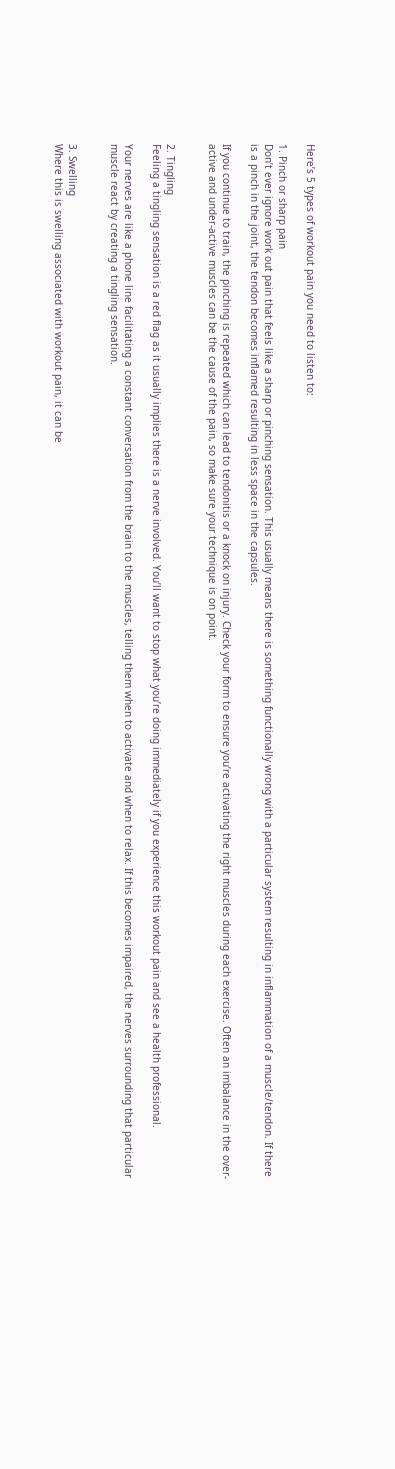Here’s 5 types of workout pain you need to listen to:

1. Pinch or sharp pain
Don’t ever ignore work out pain that feels like a sharp or pinching sensation. This usually means there is something functionally wrong with a particular system resulting in inflammation of a muscle/tendon. If there is a pinch in the joint, the tendon becomes inflamed resulting in less space in the capsules.

If you continue to train, the pinching is repeated which can lead to tendonitis or a knock on injury. Check your form to ensure you’re activating the right muscles during each exercise. Often an imbalance in the over-active and under-active muscles can be the cause of the pain, so make sure your technique is on point.


2. Tingling
Feeling a tingling sensation is a red flag as it usually implies there is a nerve involved. You’ll want to stop what you’re doing immediately if you experience this workout pain and see a health professional.

Your nerves are like a phone line facilitating a constant conversation from the brain to the muscles, telling them when to activate and when to relax. If this becomes impaired, the nerves surrounding that particular muscle react by creating a tingling sensation.


3. Swelling
Where this is swelling associated with workout pain, it can be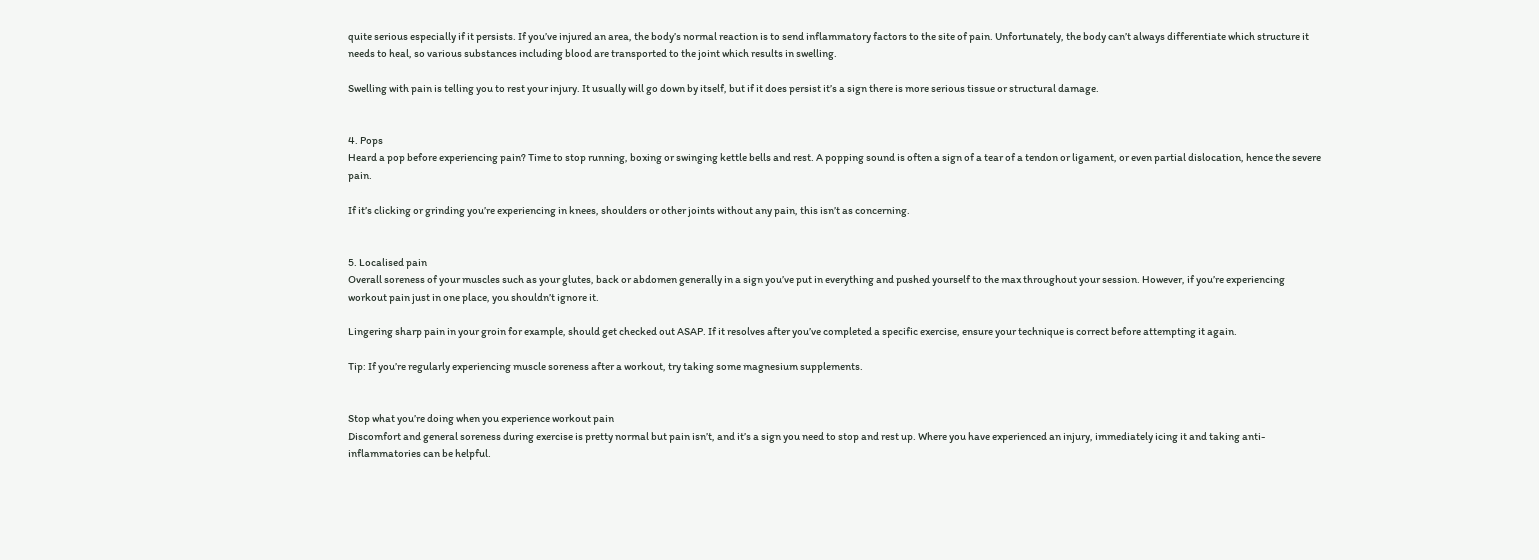quite serious especially if it persists. If you’ve injured an area, the body’s normal reaction is to send inflammatory factors to the site of pain. Unfortunately, the body can’t always differentiate which structure it needs to heal, so various substances including blood are transported to the joint which results in swelling.

Swelling with pain is telling you to rest your injury. It usually will go down by itself, but if it does persist it’s a sign there is more serious tissue or structural damage.


4. Pops
Heard a pop before experiencing pain? Time to stop running, boxing or swinging kettle bells and rest. A popping sound is often a sign of a tear of a tendon or ligament, or even partial dislocation, hence the severe pain.

If it’s clicking or grinding you’re experiencing in knees, shoulders or other joints without any pain, this isn’t as concerning.


5. Localised pain
Overall soreness of your muscles such as your glutes, back or abdomen generally in a sign you’ve put in everything and pushed yourself to the max throughout your session. However, if you’re experiencing workout pain just in one place, you shouldn’t ignore it.

Lingering sharp pain in your groin for example, should get checked out ASAP. If it resolves after you’ve completed a specific exercise, ensure your technique is correct before attempting it again.

Tip: If you’re regularly experiencing muscle soreness after a workout, try taking some magnesium supplements.


Stop what you’re doing when you experience workout pain
Discomfort and general soreness during exercise is pretty normal but pain isn’t, and it’s a sign you need to stop and rest up. Where you have experienced an injury, immediately icing it and taking anti-inflammatories can be helpful.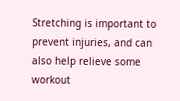Stretching is important to prevent injuries, and can also help relieve some workout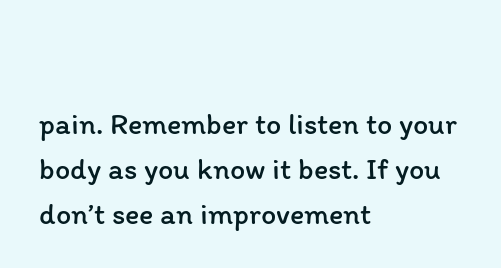pain. Remember to listen to your body as you know it best. If you don’t see an improvement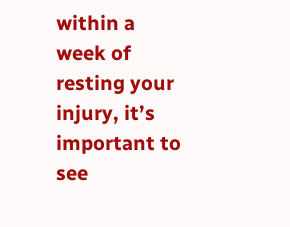within a week of resting your injury, it’s important to see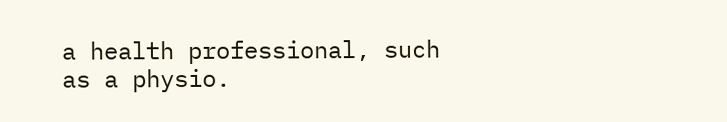a health professional, such as a physio.